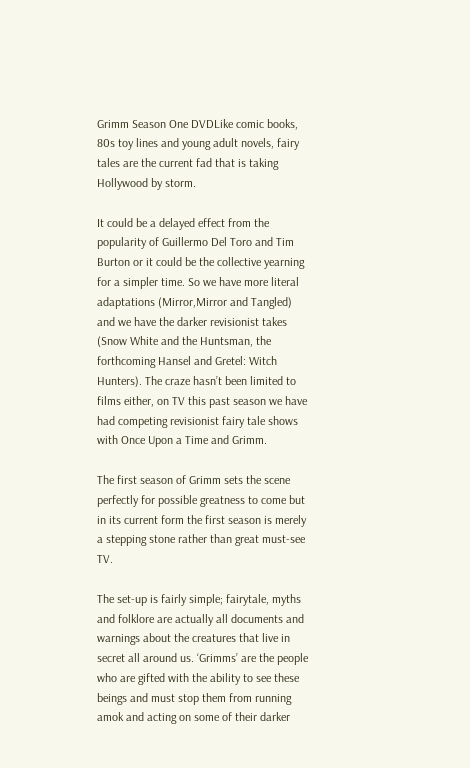Grimm Season One DVDLike comic books, 80s toy lines and young adult novels, fairy tales are the current fad that is taking Hollywood by storm.

It could be a delayed effect from the popularity of Guillermo Del Toro and Tim Burton or it could be the collective yearning for a simpler time. So we have more literal adaptations (Mirror,Mirror and Tangled) and we have the darker revisionist takes (Snow White and the Huntsman, the forthcoming Hansel and Gretel: Witch Hunters). The craze hasn’t been limited to films either, on TV this past season we have had competing revisionist fairy tale shows with Once Upon a Time and Grimm.

The first season of Grimm sets the scene perfectly for possible greatness to come but in its current form the first season is merely a stepping stone rather than great must-see TV.

The set-up is fairly simple; fairytale, myths and folklore are actually all documents and warnings about the creatures that live in secret all around us. ‘Grimms’ are the people who are gifted with the ability to see these beings and must stop them from running amok and acting on some of their darker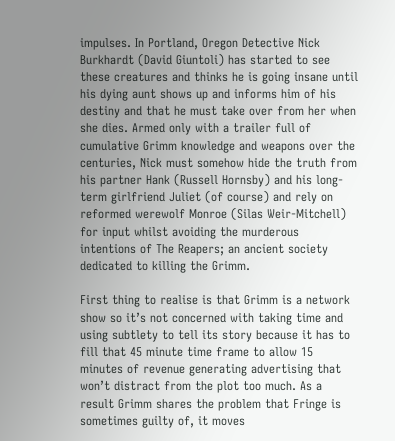impulses. In Portland, Oregon Detective Nick Burkhardt (David Giuntoli) has started to see these creatures and thinks he is going insane until his dying aunt shows up and informs him of his destiny and that he must take over from her when she dies. Armed only with a trailer full of cumulative Grimm knowledge and weapons over the centuries, Nick must somehow hide the truth from his partner Hank (Russell Hornsby) and his long-term girlfriend Juliet (of course) and rely on reformed werewolf Monroe (Silas Weir-Mitchell) for input whilst avoiding the murderous intentions of The Reapers; an ancient society dedicated to killing the Grimm.

First thing to realise is that Grimm is a network show so it’s not concerned with taking time and using subtlety to tell its story because it has to fill that 45 minute time frame to allow 15 minutes of revenue generating advertising that won’t distract from the plot too much. As a result Grimm shares the problem that Fringe is sometimes guilty of, it moves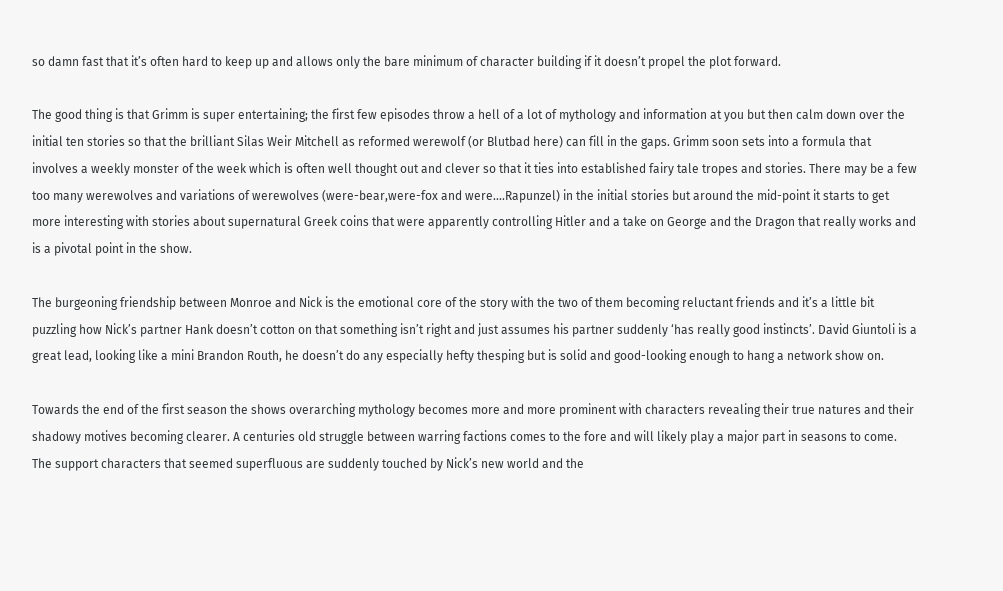so damn fast that it’s often hard to keep up and allows only the bare minimum of character building if it doesn’t propel the plot forward.

The good thing is that Grimm is super entertaining; the first few episodes throw a hell of a lot of mythology and information at you but then calm down over the initial ten stories so that the brilliant Silas Weir Mitchell as reformed werewolf (or Blutbad here) can fill in the gaps. Grimm soon sets into a formula that involves a weekly monster of the week which is often well thought out and clever so that it ties into established fairy tale tropes and stories. There may be a few too many werewolves and variations of werewolves (were-bear,were-fox and were….Rapunzel) in the initial stories but around the mid-point it starts to get more interesting with stories about supernatural Greek coins that were apparently controlling Hitler and a take on George and the Dragon that really works and is a pivotal point in the show.

The burgeoning friendship between Monroe and Nick is the emotional core of the story with the two of them becoming reluctant friends and it’s a little bit puzzling how Nick’s partner Hank doesn’t cotton on that something isn’t right and just assumes his partner suddenly ‘has really good instincts’. David Giuntoli is a great lead, looking like a mini Brandon Routh, he doesn’t do any especially hefty thesping but is solid and good-looking enough to hang a network show on.

Towards the end of the first season the shows overarching mythology becomes more and more prominent with characters revealing their true natures and their shadowy motives becoming clearer. A centuries old struggle between warring factions comes to the fore and will likely play a major part in seasons to come. The support characters that seemed superfluous are suddenly touched by Nick’s new world and the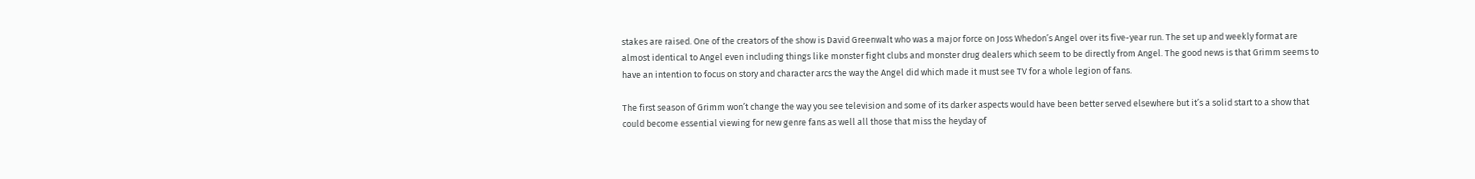stakes are raised. One of the creators of the show is David Greenwalt who was a major force on Joss Whedon’s Angel over its five-year run. The set up and weekly format are almost identical to Angel even including things like monster fight clubs and monster drug dealers which seem to be directly from Angel. The good news is that Grimm seems to have an intention to focus on story and character arcs the way the Angel did which made it must see TV for a whole legion of fans.

The first season of Grimm won’t change the way you see television and some of its darker aspects would have been better served elsewhere but it’s a solid start to a show that could become essential viewing for new genre fans as well all those that miss the heyday of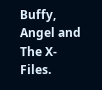Buffy, Angel and The X-Files.